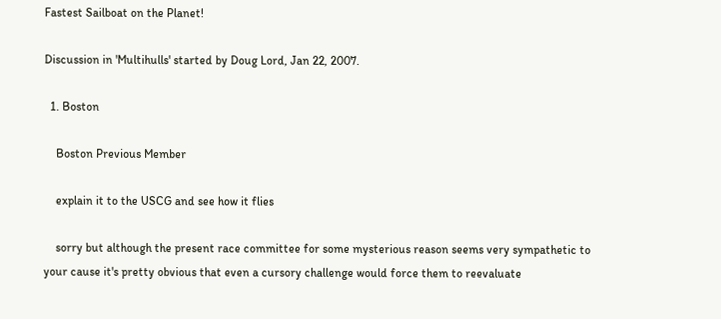Fastest Sailboat on the Planet!

Discussion in 'Multihulls' started by Doug Lord, Jan 22, 2007.

  1. Boston

    Boston Previous Member

    explain it to the USCG and see how it flies

    sorry but although the present race committee for some mysterious reason seems very sympathetic to your cause it's pretty obvious that even a cursory challenge would force them to reevaluate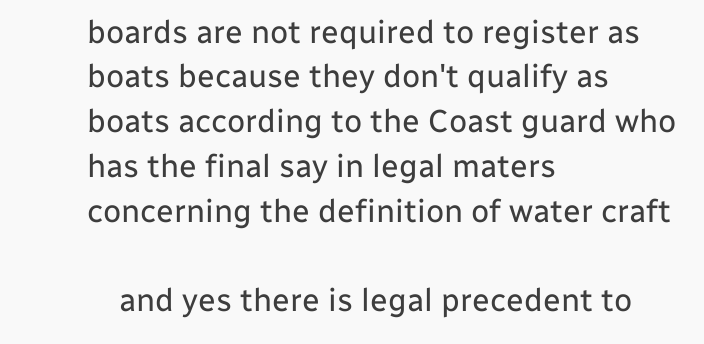boards are not required to register as boats because they don't qualify as boats according to the Coast guard who has the final say in legal maters concerning the definition of water craft

    and yes there is legal precedent to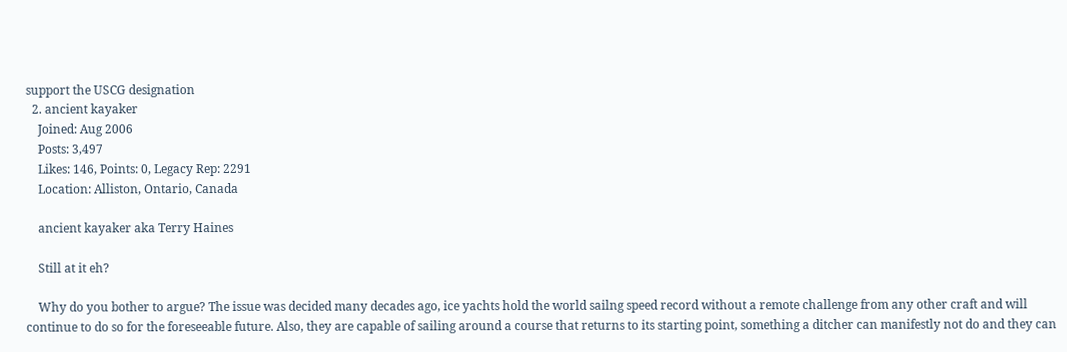support the USCG designation
  2. ancient kayaker
    Joined: Aug 2006
    Posts: 3,497
    Likes: 146, Points: 0, Legacy Rep: 2291
    Location: Alliston, Ontario, Canada

    ancient kayaker aka Terry Haines

    Still at it eh?

    Why do you bother to argue? The issue was decided many decades ago, ice yachts hold the world sailng speed record without a remote challenge from any other craft and will continue to do so for the foreseeable future. Also, they are capable of sailing around a course that returns to its starting point, something a ditcher can manifestly not do and they can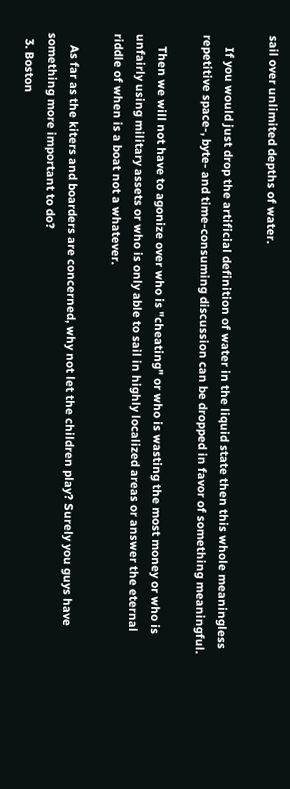sail over unlimited depths of water.

    If you would just drop the artificial definition of water in the liquid state then this whole meaningless repetitive space-, byte- and time-consuming discussion can be dropped in favor of something meaningful.

    Then we will not have to agonize over who is "cheating" or who is wasting the most money or who is unfairly using military assets or who is only able to sail in highly localized areas or answer the eternal riddle of when is a boat not a whatever.

    As far as the kiters and boarders are concerned, why not let the children play? Surely you guys have something more important to do?
  3. Boston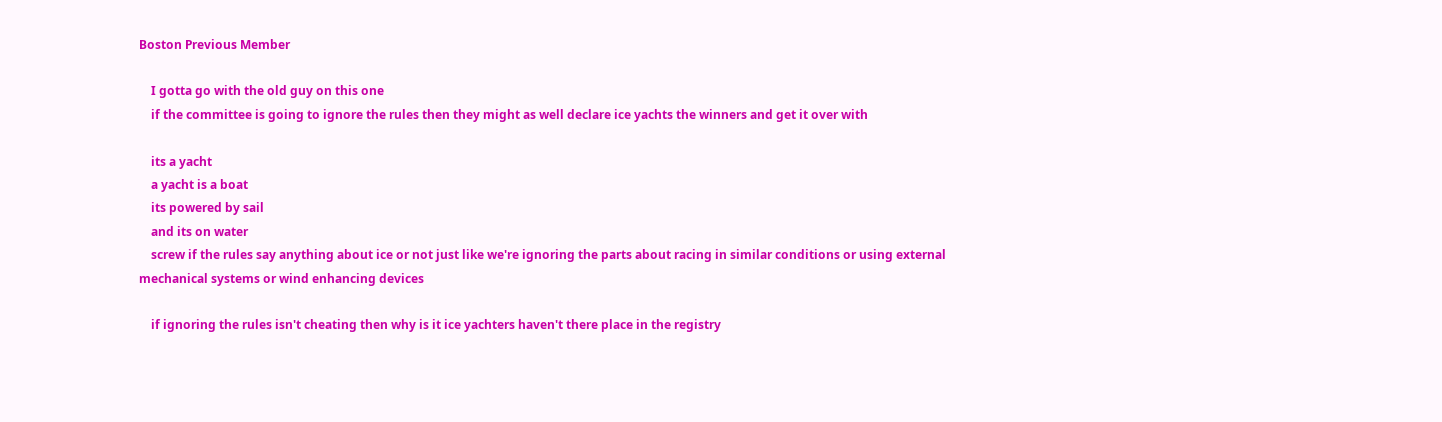Boston Previous Member

    I gotta go with the old guy on this one
    if the committee is going to ignore the rules then they might as well declare ice yachts the winners and get it over with

    its a yacht
    a yacht is a boat
    its powered by sail
    and its on water
    screw if the rules say anything about ice or not just like we're ignoring the parts about racing in similar conditions or using external mechanical systems or wind enhancing devices

    if ignoring the rules isn't cheating then why is it ice yachters haven't there place in the registry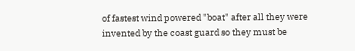of fastest wind powered "boat" after all they were invented by the coast guard so they must be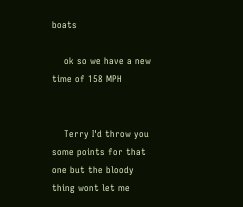boats

    ok so we have a new time of 158 MPH


    Terry I'd throw you some points for that one but the bloody thing wont let me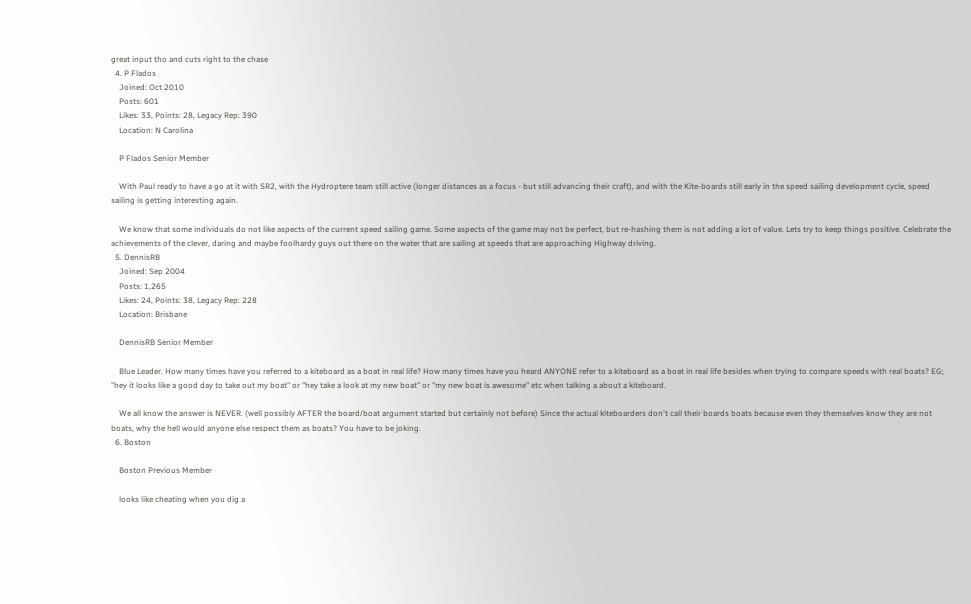great input tho and cuts right to the chase
  4. P Flados
    Joined: Oct 2010
    Posts: 601
    Likes: 33, Points: 28, Legacy Rep: 390
    Location: N Carolina

    P Flados Senior Member

    With Paul ready to have a go at it with SR2, with the Hydroptere team still active (longer distances as a focus - but still advancing their craft), and with the Kite-boards still early in the speed sailing development cycle, speed sailing is getting interesting again.

    We know that some individuals do not like aspects of the current speed sailing game. Some aspects of the game may not be perfect, but re-hashing them is not adding a lot of value. Lets try to keep things positive. Celebrate the achievements of the clever, daring and maybe foolhardy guys out there on the water that are sailing at speeds that are approaching Highway driving.
  5. DennisRB
    Joined: Sep 2004
    Posts: 1,265
    Likes: 24, Points: 38, Legacy Rep: 228
    Location: Brisbane

    DennisRB Senior Member

    Blue Leader. How many times have you referred to a kiteboard as a boat in real life? How many times have you heard ANYONE refer to a kiteboard as a boat in real life besides when trying to compare speeds with real boats? EG; "hey it looks like a good day to take out my boat" or "hey take a look at my new boat" or "my new boat is awesome" etc when talking a about a kiteboard.

    We all know the answer is NEVER. (well possibly AFTER the board/boat argument started but certainly not before) Since the actual kiteboarders don't call their boards boats because even they themselves know they are not boats, why the hell would anyone else respect them as boats? You have to be joking.
  6. Boston

    Boston Previous Member

    looks like cheating when you dig a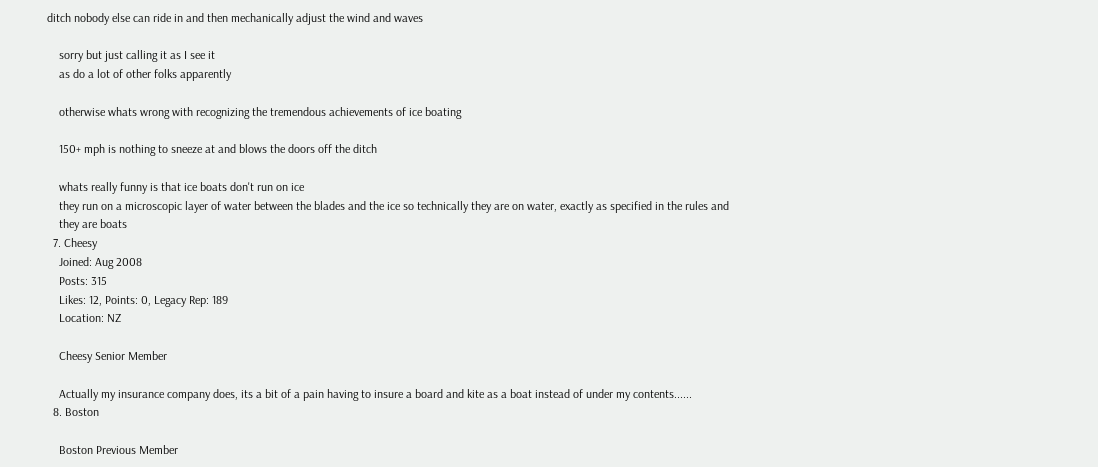ditch nobody else can ride in and then mechanically adjust the wind and waves

    sorry but just calling it as I see it
    as do a lot of other folks apparently

    otherwise whats wrong with recognizing the tremendous achievements of ice boating

    150+ mph is nothing to sneeze at and blows the doors off the ditch

    whats really funny is that ice boats don't run on ice
    they run on a microscopic layer of water between the blades and the ice so technically they are on water, exactly as specified in the rules and
    they are boats
  7. Cheesy
    Joined: Aug 2008
    Posts: 315
    Likes: 12, Points: 0, Legacy Rep: 189
    Location: NZ

    Cheesy Senior Member

    Actually my insurance company does, its a bit of a pain having to insure a board and kite as a boat instead of under my contents......
  8. Boston

    Boston Previous Member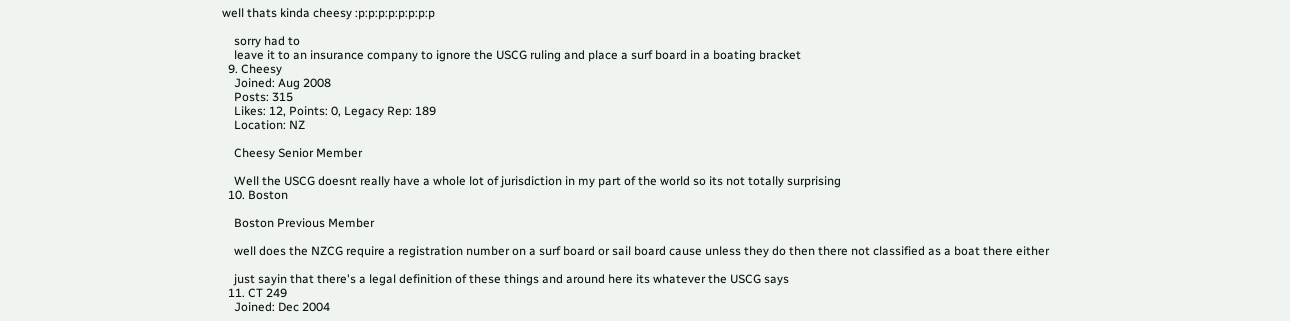well thats kinda cheesy :p:p:p:p:p:p:p:p

    sorry had to
    leave it to an insurance company to ignore the USCG ruling and place a surf board in a boating bracket
  9. Cheesy
    Joined: Aug 2008
    Posts: 315
    Likes: 12, Points: 0, Legacy Rep: 189
    Location: NZ

    Cheesy Senior Member

    Well the USCG doesnt really have a whole lot of jurisdiction in my part of the world so its not totally surprising
  10. Boston

    Boston Previous Member

    well does the NZCG require a registration number on a surf board or sail board cause unless they do then there not classified as a boat there either

    just sayin that there's a legal definition of these things and around here its whatever the USCG says
  11. CT 249
    Joined: Dec 2004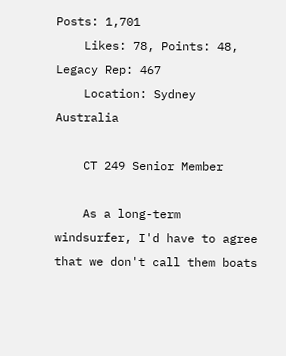Posts: 1,701
    Likes: 78, Points: 48, Legacy Rep: 467
    Location: Sydney Australia

    CT 249 Senior Member

    As a long-term windsurfer, I'd have to agree that we don't call them boats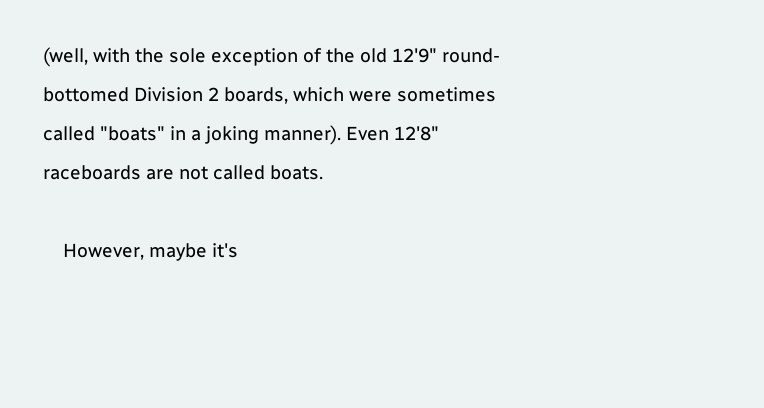(well, with the sole exception of the old 12'9" round-bottomed Division 2 boards, which were sometimes called "boats" in a joking manner). Even 12'8" raceboards are not called boats.

    However, maybe it's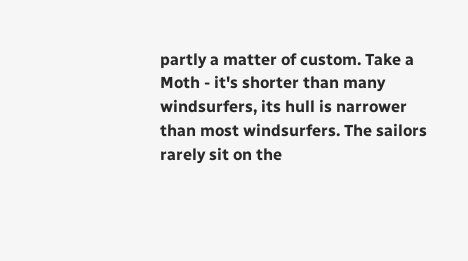partly a matter of custom. Take a Moth - it's shorter than many windsurfers, its hull is narrower than most windsurfers. The sailors rarely sit on the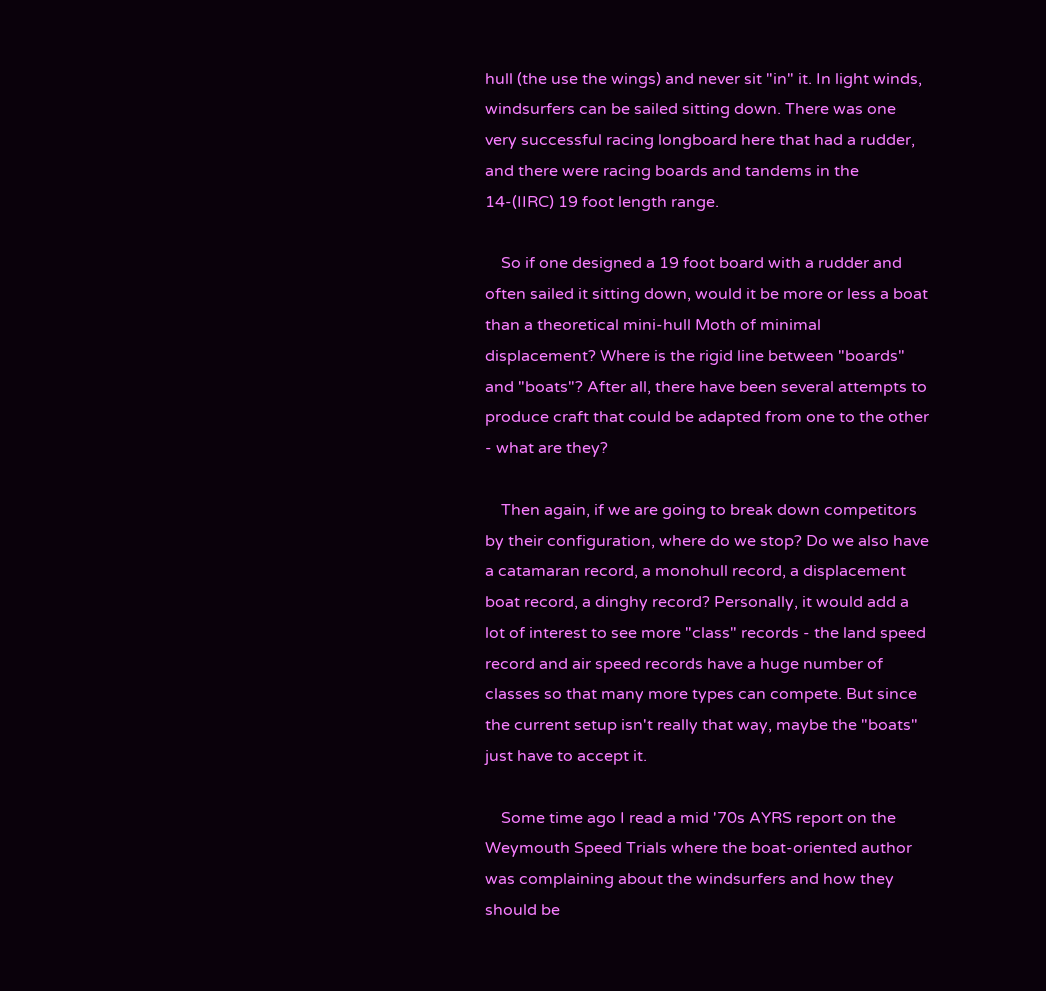hull (the use the wings) and never sit "in" it. In light winds, windsurfers can be sailed sitting down. There was one very successful racing longboard here that had a rudder, and there were racing boards and tandems in the 14-(IIRC) 19 foot length range.

    So if one designed a 19 foot board with a rudder and often sailed it sitting down, would it be more or less a boat than a theoretical mini-hull Moth of minimal displacement? Where is the rigid line between "boards" and "boats"? After all, there have been several attempts to produce craft that could be adapted from one to the other - what are they?

    Then again, if we are going to break down competitors by their configuration, where do we stop? Do we also have a catamaran record, a monohull record, a displacement boat record, a dinghy record? Personally, it would add a lot of interest to see more "class" records - the land speed record and air speed records have a huge number of classes so that many more types can compete. But since the current setup isn't really that way, maybe the "boats" just have to accept it.

    Some time ago I read a mid '70s AYRS report on the Weymouth Speed Trials where the boat-oriented author was complaining about the windsurfers and how they should be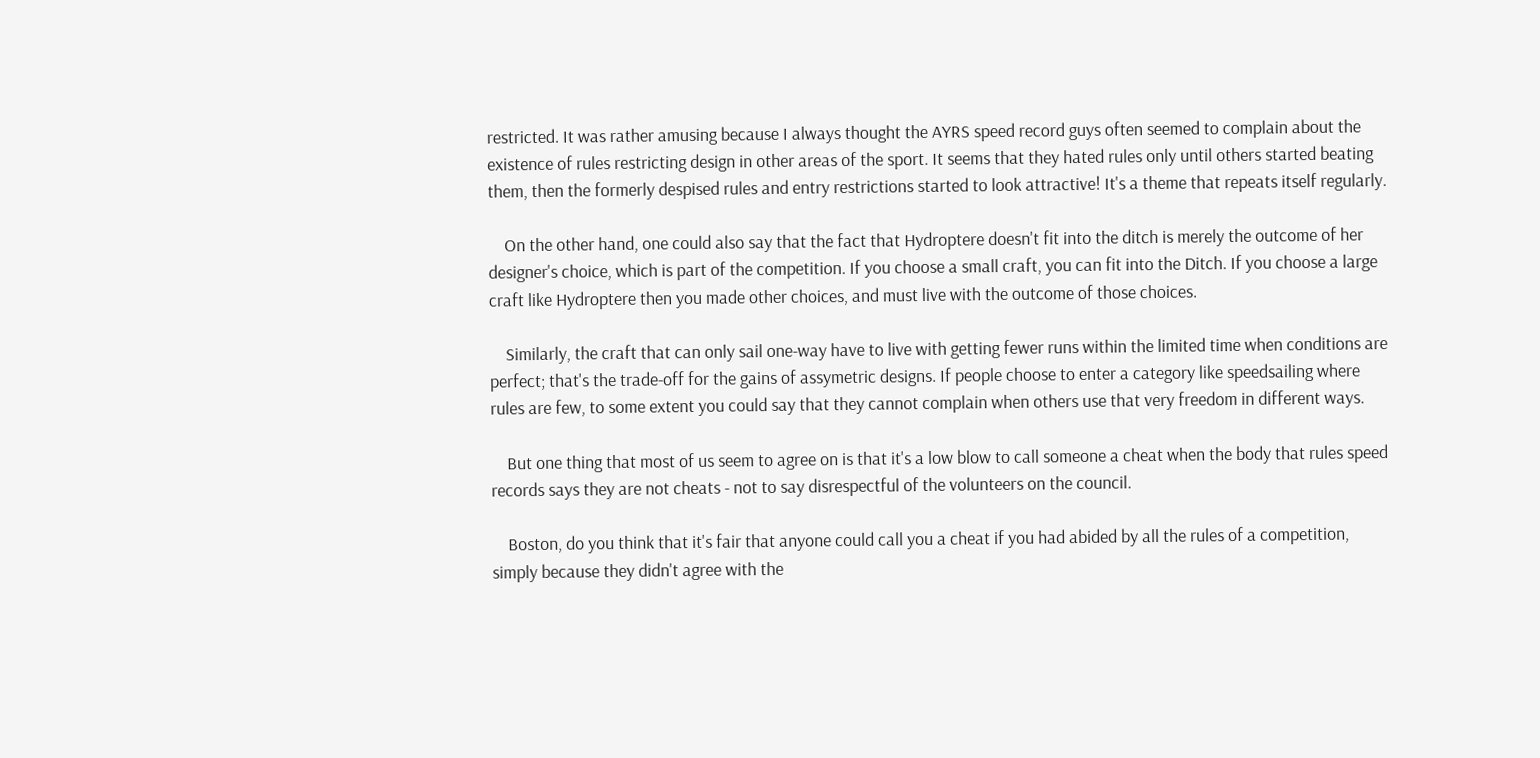restricted. It was rather amusing because I always thought the AYRS speed record guys often seemed to complain about the existence of rules restricting design in other areas of the sport. It seems that they hated rules only until others started beating them, then the formerly despised rules and entry restrictions started to look attractive! It's a theme that repeats itself regularly.

    On the other hand, one could also say that the fact that Hydroptere doesn't fit into the ditch is merely the outcome of her designer's choice, which is part of the competition. If you choose a small craft, you can fit into the Ditch. If you choose a large craft like Hydroptere then you made other choices, and must live with the outcome of those choices.

    Similarly, the craft that can only sail one-way have to live with getting fewer runs within the limited time when conditions are perfect; that's the trade-off for the gains of assymetric designs. If people choose to enter a category like speedsailing where rules are few, to some extent you could say that they cannot complain when others use that very freedom in different ways.

    But one thing that most of us seem to agree on is that it's a low blow to call someone a cheat when the body that rules speed records says they are not cheats - not to say disrespectful of the volunteers on the council.

    Boston, do you think that it's fair that anyone could call you a cheat if you had abided by all the rules of a competition, simply because they didn't agree with the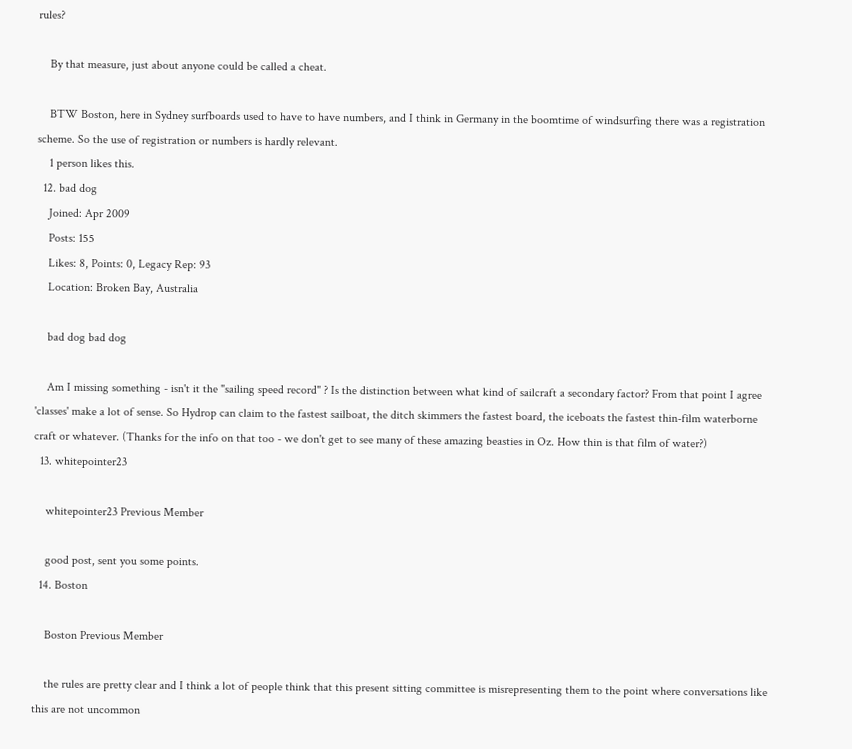rules?

    By that measure, just about anyone could be called a cheat.

    BTW Boston, here in Sydney surfboards used to have to have numbers, and I think in Germany in the boomtime of windsurfing there was a registration scheme. So the use of registration or numbers is hardly relevant.
    1 person likes this.
  12. bad dog
    Joined: Apr 2009
    Posts: 155
    Likes: 8, Points: 0, Legacy Rep: 93
    Location: Broken Bay, Australia

    bad dog bad dog

    Am I missing something - isn't it the "sailing speed record" ? Is the distinction between what kind of sailcraft a secondary factor? From that point I agree 'classes' make a lot of sense. So Hydrop can claim to the fastest sailboat, the ditch skimmers the fastest board, the iceboats the fastest thin-film waterborne craft or whatever. (Thanks for the info on that too - we don't get to see many of these amazing beasties in Oz. How thin is that film of water?)
  13. whitepointer23

    whitepointer23 Previous Member

    good post, sent you some points.
  14. Boston

    Boston Previous Member

    the rules are pretty clear and I think a lot of people think that this present sitting committee is misrepresenting them to the point where conversations like this are not uncommon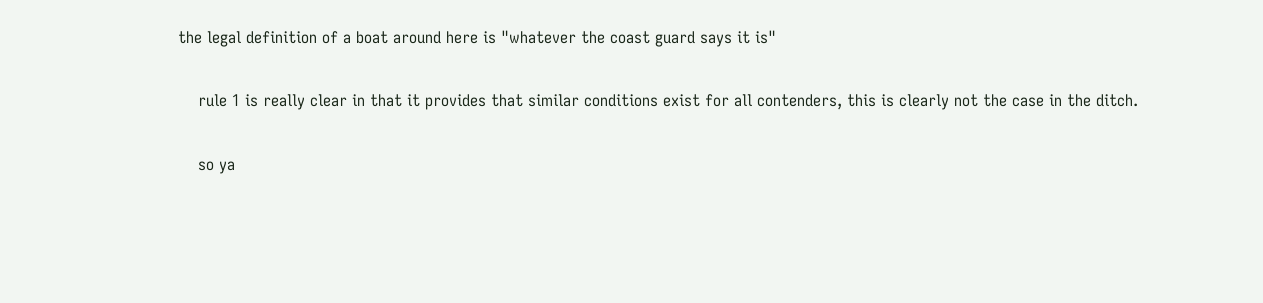the legal definition of a boat around here is "whatever the coast guard says it is"

    rule 1 is really clear in that it provides that similar conditions exist for all contenders, this is clearly not the case in the ditch.

    so ya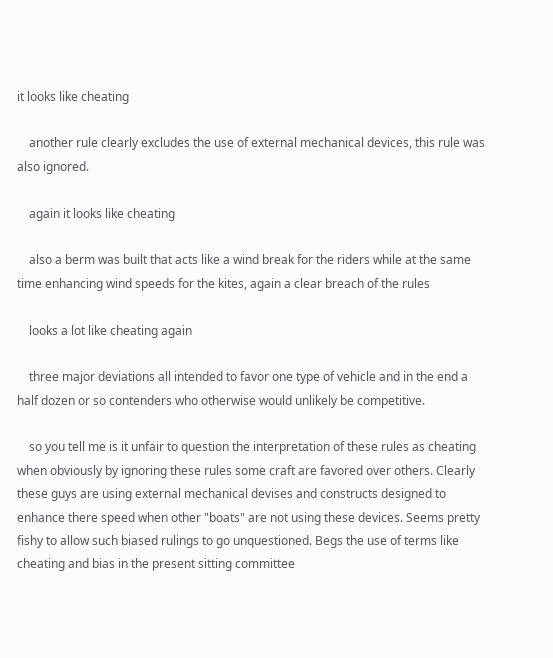it looks like cheating

    another rule clearly excludes the use of external mechanical devices, this rule was also ignored.

    again it looks like cheating

    also a berm was built that acts like a wind break for the riders while at the same time enhancing wind speeds for the kites, again a clear breach of the rules

    looks a lot like cheating again

    three major deviations all intended to favor one type of vehicle and in the end a half dozen or so contenders who otherwise would unlikely be competitive.

    so you tell me is it unfair to question the interpretation of these rules as cheating when obviously by ignoring these rules some craft are favored over others. Clearly these guys are using external mechanical devises and constructs designed to enhance there speed when other "boats" are not using these devices. Seems pretty fishy to allow such biased rulings to go unquestioned. Begs the use of terms like cheating and bias in the present sitting committee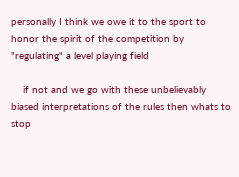personally I think we owe it to the sport to honor the spirit of the competition by "regulating" a level playing field

    if not and we go with these unbelievably biased interpretations of the rules then whats to stop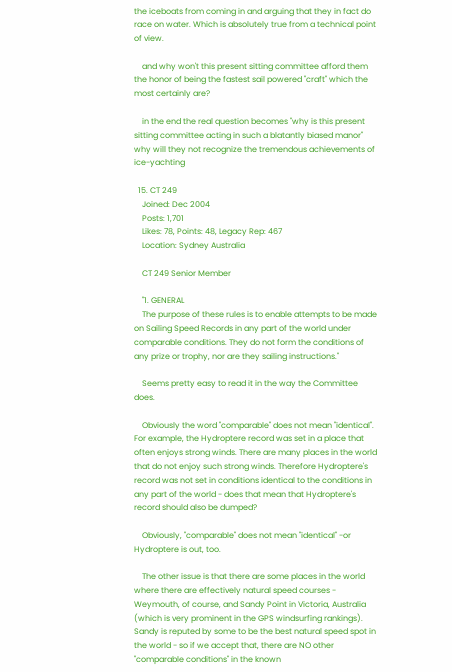the iceboats from coming in and arguing that they in fact do race on water. Which is absolutely true from a technical point of view.

    and why won't this present sitting committee afford them the honor of being the fastest sail powered "craft" which the most certainly are?

    in the end the real question becomes "why is this present sitting committee acting in such a blatantly biased manor" why will they not recognize the tremendous achievements of ice-yachting

  15. CT 249
    Joined: Dec 2004
    Posts: 1,701
    Likes: 78, Points: 48, Legacy Rep: 467
    Location: Sydney Australia

    CT 249 Senior Member

    "1. GENERAL
    The purpose of these rules is to enable attempts to be made on Sailing Speed Records in any part of the world under comparable conditions. They do not form the conditions of any prize or trophy, nor are they sailing instructions."

    Seems pretty easy to read it in the way the Committee does.

    Obviously the word "comparable" does not mean "identical". For example, the Hydroptere record was set in a place that often enjoys strong winds. There are many places in the world that do not enjoy such strong winds. Therefore Hydroptere's record was not set in conditions identical to the conditions in any part of the world - does that mean that Hydroptere's record should also be dumped?

    Obviously, "comparable" does not mean "identical" -or Hydroptere is out, too.

    The other issue is that there are some places in the world where there are effectively natural speed courses - Weymouth, of course, and Sandy Point in Victoria, Australia (which is very prominent in the GPS windsurfing rankings). Sandy is reputed by some to be the best natural speed spot in the world - so if we accept that, there are NO other "comparable conditions" in the known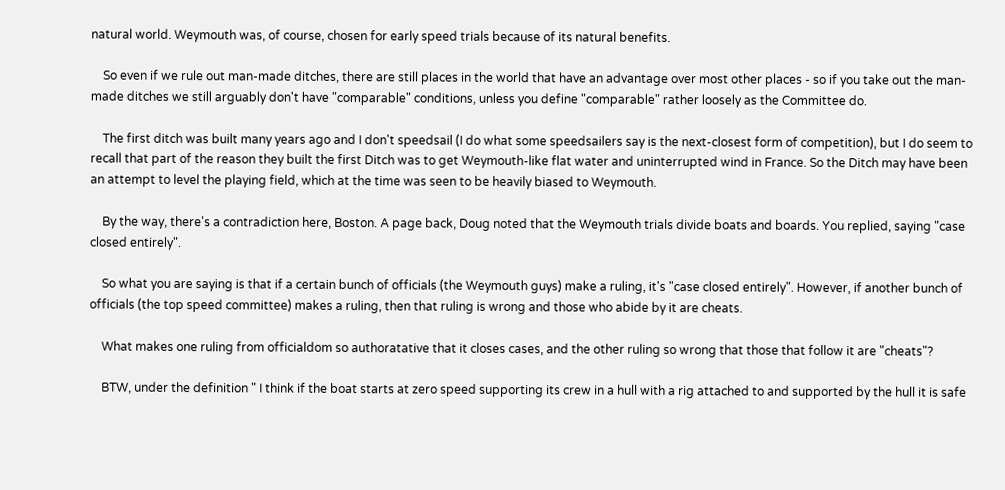natural world. Weymouth was, of course, chosen for early speed trials because of its natural benefits.

    So even if we rule out man-made ditches, there are still places in the world that have an advantage over most other places - so if you take out the man-made ditches we still arguably don't have "comparable" conditions, unless you define "comparable" rather loosely as the Committee do.

    The first ditch was built many years ago and I don't speedsail (I do what some speedsailers say is the next-closest form of competition), but I do seem to recall that part of the reason they built the first Ditch was to get Weymouth-like flat water and uninterrupted wind in France. So the Ditch may have been an attempt to level the playing field, which at the time was seen to be heavily biased to Weymouth.

    By the way, there's a contradiction here, Boston. A page back, Doug noted that the Weymouth trials divide boats and boards. You replied, saying "case closed entirely".

    So what you are saying is that if a certain bunch of officials (the Weymouth guys) make a ruling, it's "case closed entirely". However, if another bunch of officials (the top speed committee) makes a ruling, then that ruling is wrong and those who abide by it are cheats.

    What makes one ruling from officialdom so authoratative that it closes cases, and the other ruling so wrong that those that follow it are "cheats"?

    BTW, under the definition " I think if the boat starts at zero speed supporting its crew in a hull with a rig attached to and supported by the hull it is safe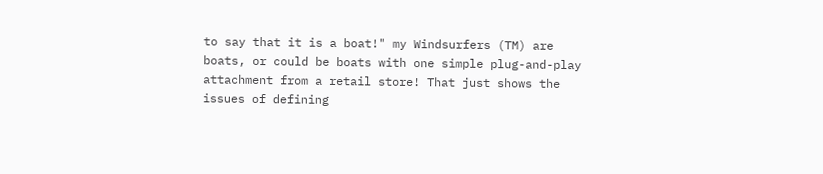to say that it is a boat!" my Windsurfers (TM) are boats, or could be boats with one simple plug-and-play attachment from a retail store! That just shows the issues of defining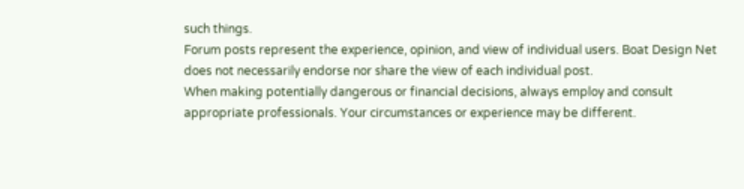such things.
Forum posts represent the experience, opinion, and view of individual users. Boat Design Net does not necessarily endorse nor share the view of each individual post.
When making potentially dangerous or financial decisions, always employ and consult appropriate professionals. Your circumstances or experience may be different.